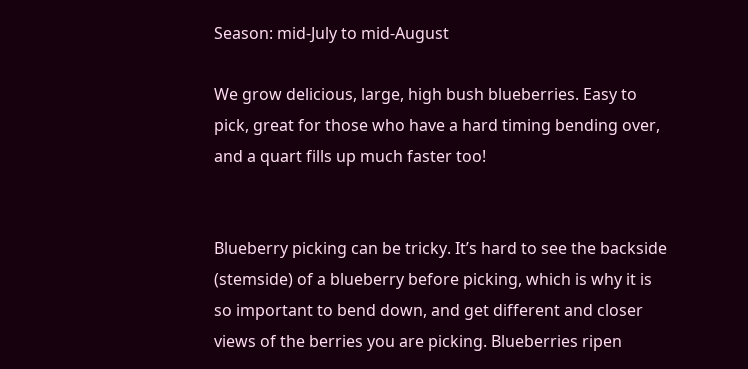Season: mid-July to mid-August

We grow delicious, large, high bush blueberries. Easy to pick, great for those who have a hard timing bending over, and a quart fills up much faster too!


Blueberry picking can be tricky. It’s hard to see the backside (stemside) of a blueberry before picking, which is why it is so important to bend down, and get different and closer views of the berries you are picking. Blueberries ripen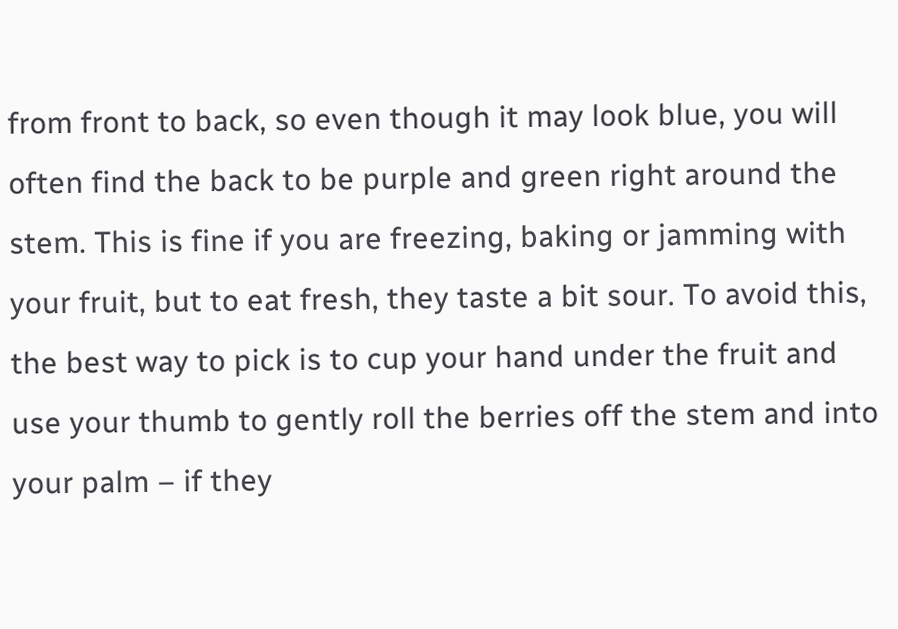from front to back, so even though it may look blue, you will often find the back to be purple and green right around the stem. This is fine if you are freezing, baking or jamming with your fruit, but to eat fresh, they taste a bit sour. To avoid this, the best way to pick is to cup your hand under the fruit and use your thumb to gently roll the berries off the stem and into your palm – if they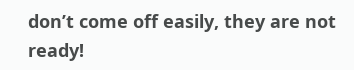don’t come off easily, they are not ready!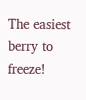The easiest berry to freeze!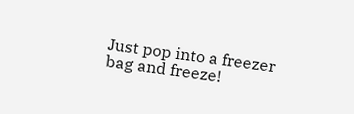Just pop into a freezer bag and freeze!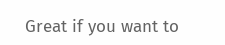Great if you want to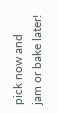pick now and jam or bake later!